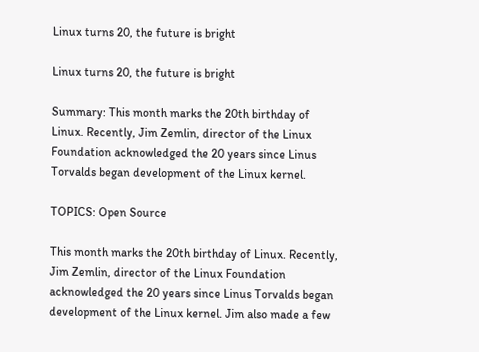Linux turns 20, the future is bright

Linux turns 20, the future is bright

Summary: This month marks the 20th birthday of Linux. Recently, Jim Zemlin, director of the Linux Foundation acknowledged the 20 years since Linus Torvalds began development of the Linux kernel.

TOPICS: Open Source

This month marks the 20th birthday of Linux. Recently, Jim Zemlin, director of the Linux Foundation acknowledged the 20 years since Linus Torvalds began development of the Linux kernel. Jim also made a few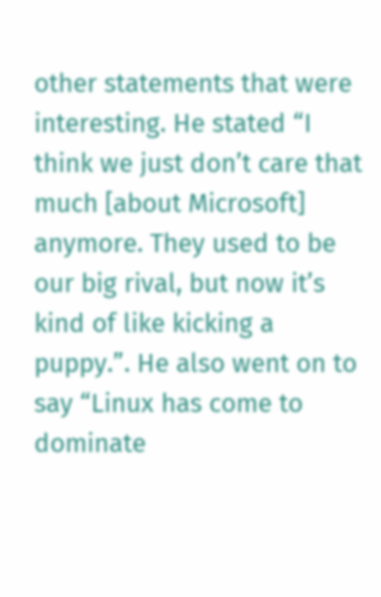other statements that were interesting. He stated “I think we just don’t care that much [about Microsoft] anymore. They used to be our big rival, but now it’s kind of like kicking a puppy.”. He also went on to say “Linux has come to dominate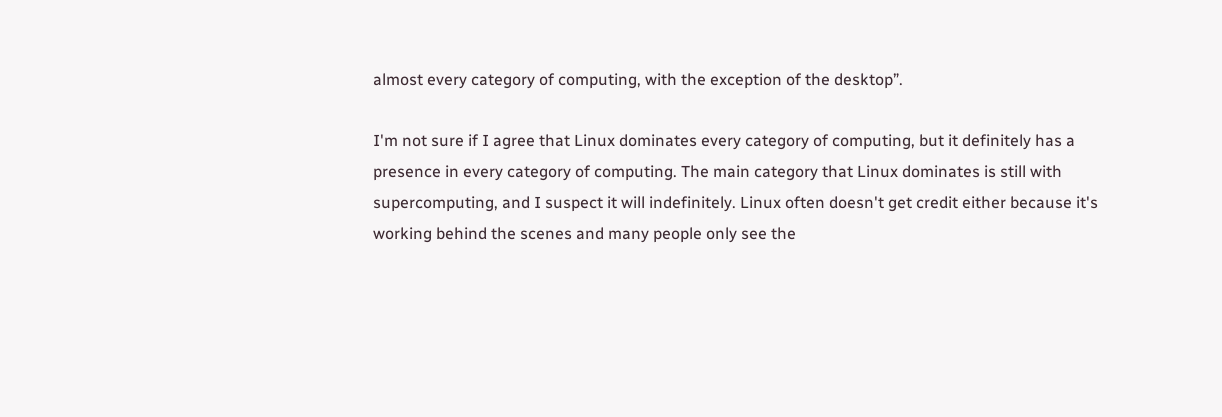almost every category of computing, with the exception of the desktop”.

I'm not sure if I agree that Linux dominates every category of computing, but it definitely has a presence in every category of computing. The main category that Linux dominates is still with supercomputing, and I suspect it will indefinitely. Linux often doesn't get credit either because it's working behind the scenes and many people only see the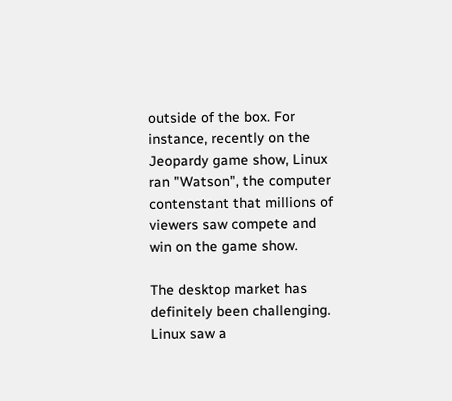outside of the box. For instance, recently on the Jeopardy game show, Linux ran "Watson", the computer contenstant that millions of viewers saw compete and win on the game show.

The desktop market has definitely been challenging. Linux saw a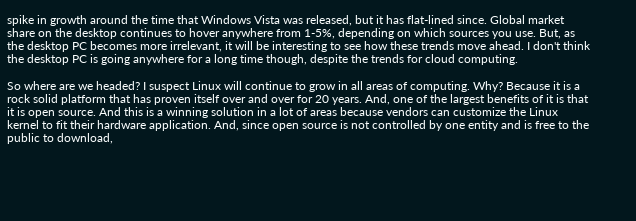spike in growth around the time that Windows Vista was released, but it has flat-lined since. Global market share on the desktop continues to hover anywhere from 1-5%, depending on which sources you use. But, as the desktop PC becomes more irrelevant, it will be interesting to see how these trends move ahead. I don't think the desktop PC is going anywhere for a long time though, despite the trends for cloud computing.

So where are we headed? I suspect Linux will continue to grow in all areas of computing. Why? Because it is a rock solid platform that has proven itself over and over for 20 years. And, one of the largest benefits of it is that it is open source. And this is a winning solution in a lot of areas because vendors can customize the Linux kernel to fit their hardware application. And, since open source is not controlled by one entity and is free to the public to download,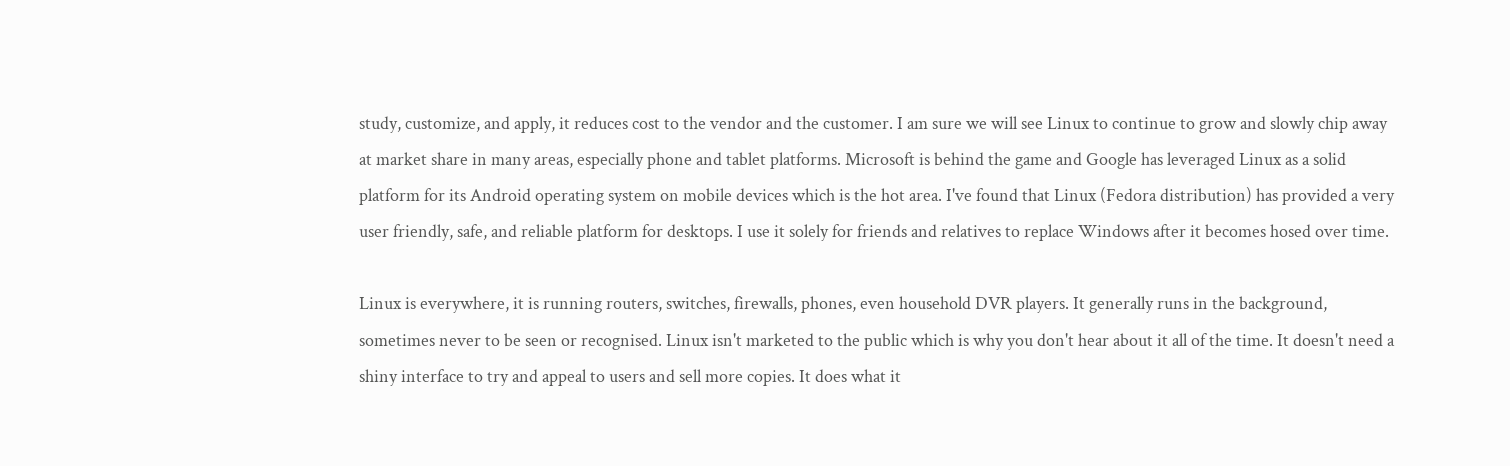study, customize, and apply, it reduces cost to the vendor and the customer. I am sure we will see Linux to continue to grow and slowly chip away at market share in many areas, especially phone and tablet platforms. Microsoft is behind the game and Google has leveraged Linux as a solid platform for its Android operating system on mobile devices which is the hot area. I've found that Linux (Fedora distribution) has provided a very user friendly, safe, and reliable platform for desktops. I use it solely for friends and relatives to replace Windows after it becomes hosed over time.

Linux is everywhere, it is running routers, switches, firewalls, phones, even household DVR players. It generally runs in the background, sometimes never to be seen or recognised. Linux isn't marketed to the public which is why you don't hear about it all of the time. It doesn't need a shiny interface to try and appeal to users and sell more copies. It does what it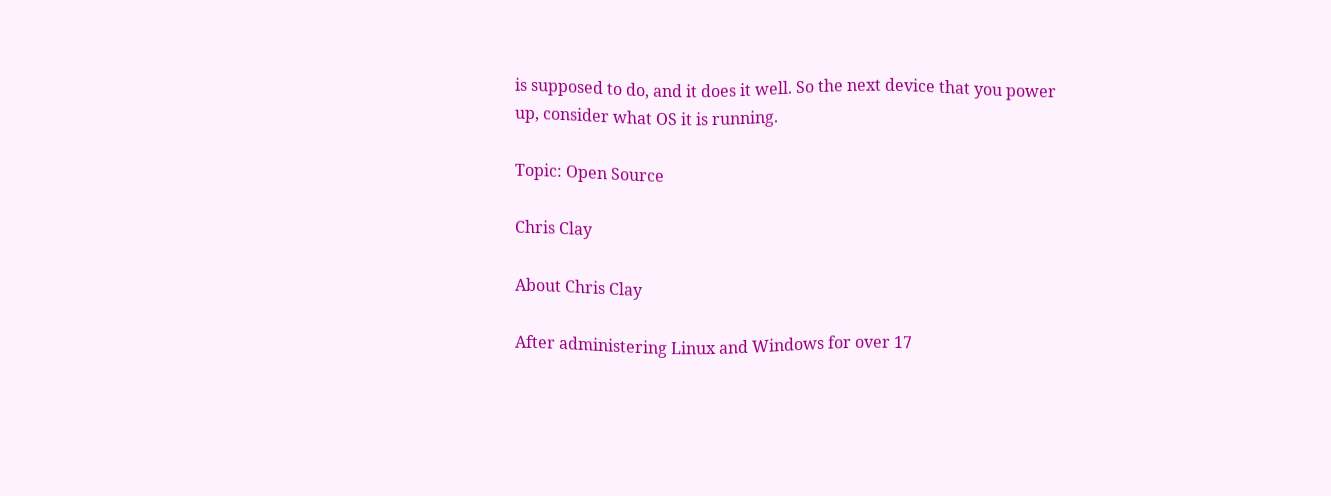is supposed to do, and it does it well. So the next device that you power up, consider what OS it is running.

Topic: Open Source

Chris Clay

About Chris Clay

After administering Linux and Windows for over 17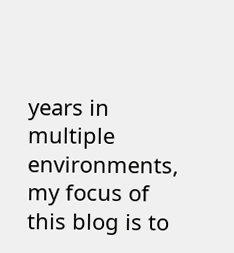years in multiple environments, my focus of this blog is to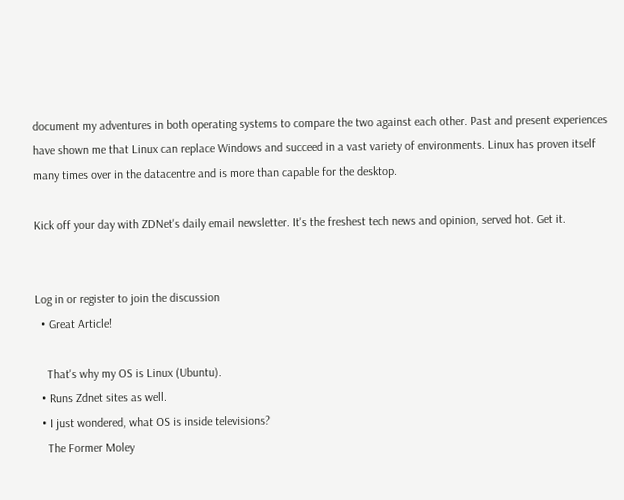document my adventures in both operating systems to compare the two against each other. Past and present experiences have shown me that Linux can replace Windows and succeed in a vast variety of environments. Linux has proven itself many times over in the datacentre and is more than capable for the desktop.

Kick off your day with ZDNet's daily email newsletter. It's the freshest tech news and opinion, served hot. Get it.


Log in or register to join the discussion
  • Great Article!

    That's why my OS is Linux (Ubuntu).
  • Runs Zdnet sites as well.
  • I just wondered, what OS is inside televisions?
    The Former Moley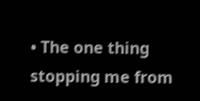• The one thing stopping me from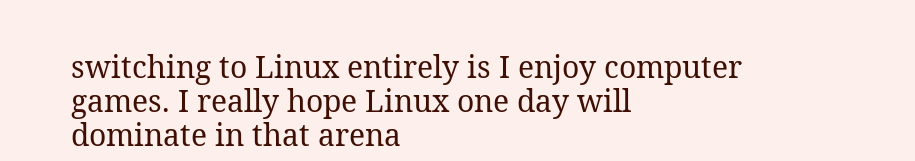switching to Linux entirely is I enjoy computer games. I really hope Linux one day will dominate in that arena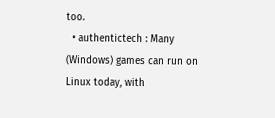too.
  • authentictech : Many (Windows) games can run on Linux today, with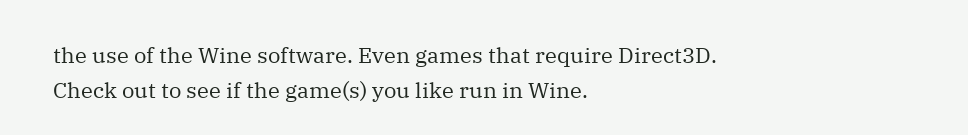the use of the Wine software. Even games that require Direct3D. Check out to see if the game(s) you like run in Wine.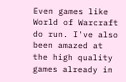Even games like World of Warcraft do run. I've also been amazed at the high quality games already in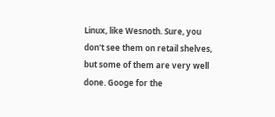Linux, like Wesnoth. Sure, you don't see them on retail shelves, but some of them are very well done. Googe for the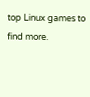top Linux games to find more.